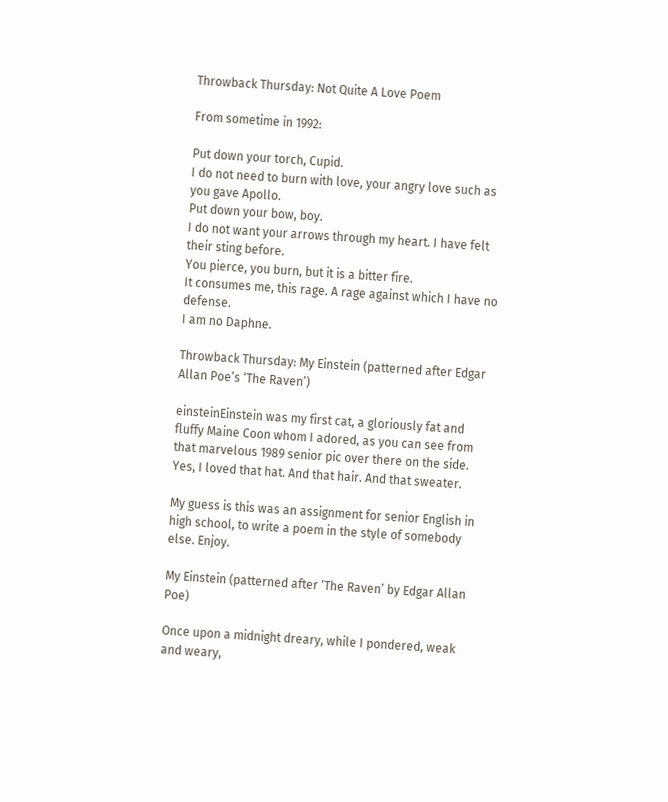Throwback Thursday: Not Quite A Love Poem

From sometime in 1992:

Put down your torch, Cupid.
I do not need to burn with love, your angry love such as you gave Apollo.
Put down your bow, boy.
I do not want your arrows through my heart. I have felt their sting before.
You pierce, you burn, but it is a bitter fire.
It consumes me, this rage. A rage against which I have no defense.
I am no Daphne.

Throwback Thursday: My Einstein (patterned after Edgar Allan Poe’s ‘The Raven’)

einsteinEinstein was my first cat, a gloriously fat and fluffy Maine Coon whom I adored, as you can see from that marvelous 1989 senior pic over there on the side. Yes, I loved that hat. And that hair. And that sweater.

My guess is this was an assignment for senior English in high school, to write a poem in the style of somebody else. Enjoy.

My Einstein (patterned after ‘The Raven’ by Edgar Allan Poe)

Once upon a midnight dreary, while I pondered, weak and weary,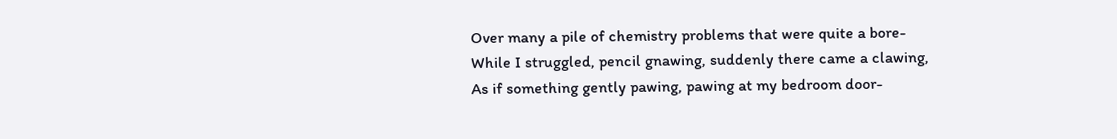Over many a pile of chemistry problems that were quite a bore-
While I struggled, pencil gnawing, suddenly there came a clawing,
As if something gently pawing, pawing at my bedroom door-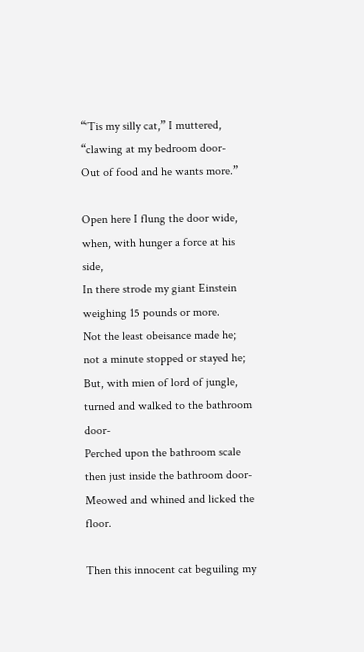“‘Tis my silly cat,” I muttered, “clawing at my bedroom door-
Out of food and he wants more.”

Open here I flung the door wide, when, with hunger a force at his side,
In there strode my giant Einstein weighing 15 pounds or more.
Not the least obeisance made he; not a minute stopped or stayed he;
But, with mien of lord of jungle, turned and walked to the bathroom door-
Perched upon the bathroom scale then just inside the bathroom door-
Meowed and whined and licked the floor.

Then this innocent cat beguiling my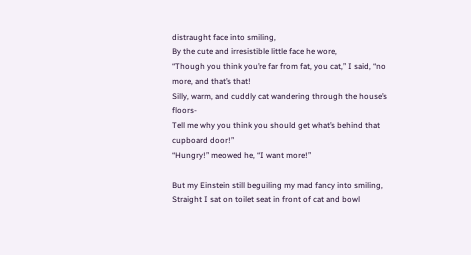distraught face into smiling,
By the cute and irresistible little face he wore,
“Though you think you’re far from fat, you cat,” I said, “no more, and that’s that!
Silly, warm, and cuddly cat wandering through the house’s floors-
Tell me why you think you should get what’s behind that cupboard door!”
“Hungry!” meowed he, “I want more!”

But my Einstein still beguiling my mad fancy into smiling,
Straight I sat on toilet seat in front of cat and bowl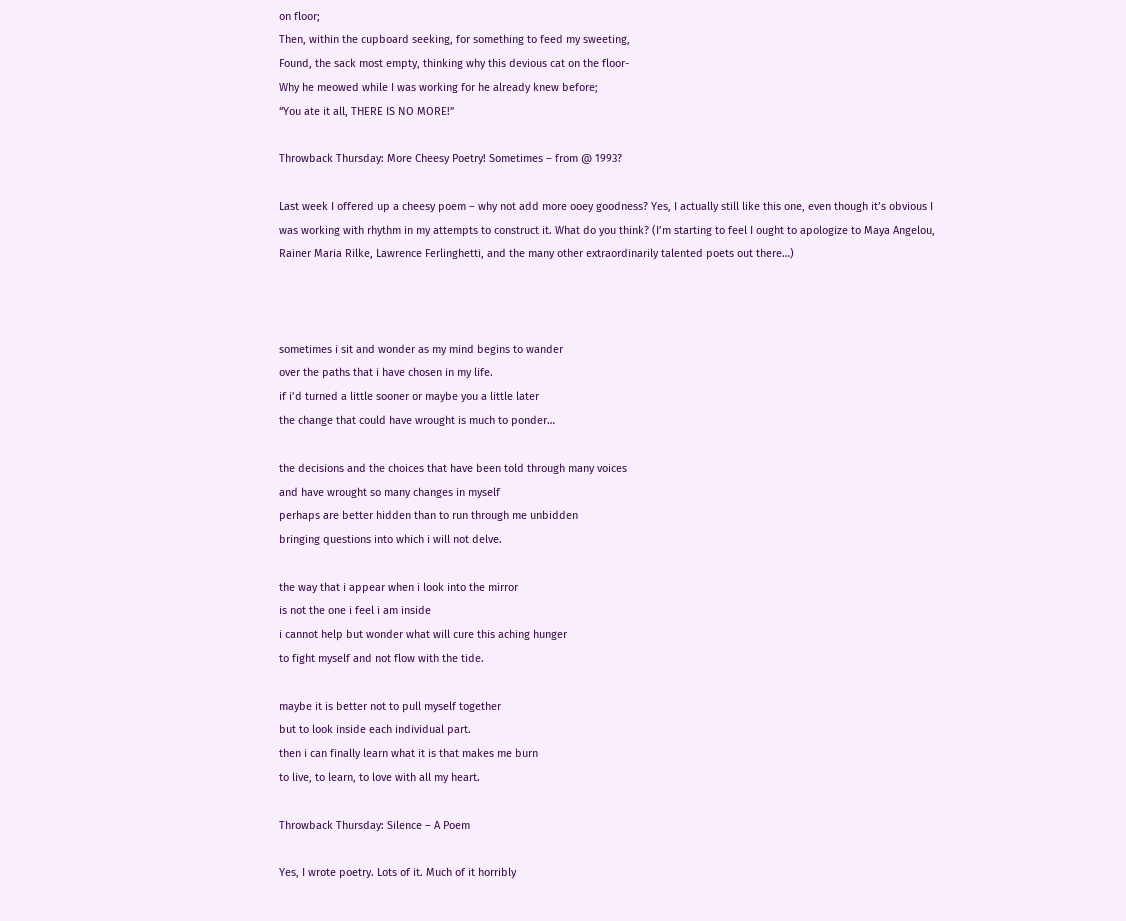on floor;
Then, within the cupboard seeking, for something to feed my sweeting,
Found, the sack most empty, thinking why this devious cat on the floor-
Why he meowed while I was working for he already knew before;
“You ate it all, THERE IS NO MORE!”

Throwback Thursday: More Cheesy Poetry! Sometimes – from @ 1993?

Last week I offered up a cheesy poem – why not add more ooey goodness? Yes, I actually still like this one, even though it’s obvious I was working with rhythm in my attempts to construct it. What do you think? (I’m starting to feel I ought to apologize to Maya Angelou, Rainer Maria Rilke, Lawrence Ferlinghetti, and the many other extraordinarily talented poets out there…)



sometimes i sit and wonder as my mind begins to wander
over the paths that i have chosen in my life.
if i’d turned a little sooner or maybe you a little later
the change that could have wrought is much to ponder…

the decisions and the choices that have been told through many voices
and have wrought so many changes in myself
perhaps are better hidden than to run through me unbidden
bringing questions into which i will not delve.

the way that i appear when i look into the mirror
is not the one i feel i am inside
i cannot help but wonder what will cure this aching hunger
to fight myself and not flow with the tide.

maybe it is better not to pull myself together
but to look inside each individual part.
then i can finally learn what it is that makes me burn
to live, to learn, to love with all my heart.

Throwback Thursday: Silence – A Poem

Yes, I wrote poetry. Lots of it. Much of it horribly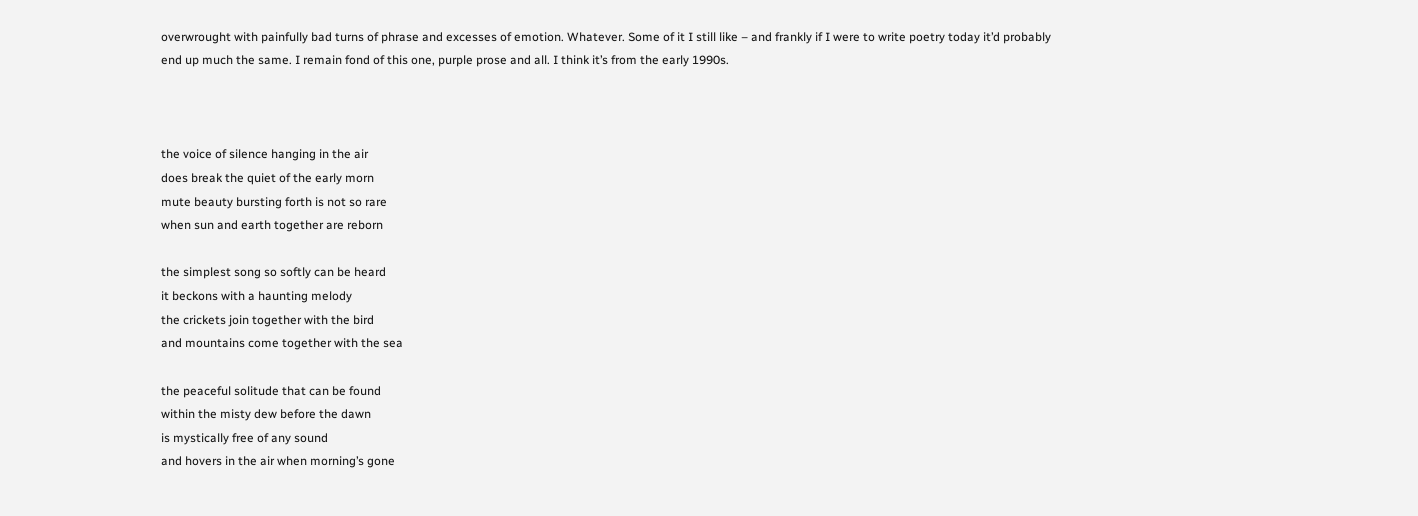overwrought with painfully bad turns of phrase and excesses of emotion. Whatever. Some of it I still like – and frankly if I were to write poetry today it’d probably end up much the same. I remain fond of this one, purple prose and all. I think it’s from the early 1990s.



the voice of silence hanging in the air
does break the quiet of the early morn
mute beauty bursting forth is not so rare
when sun and earth together are reborn

the simplest song so softly can be heard
it beckons with a haunting melody
the crickets join together with the bird
and mountains come together with the sea

the peaceful solitude that can be found
within the misty dew before the dawn
is mystically free of any sound
and hovers in the air when morning’s gone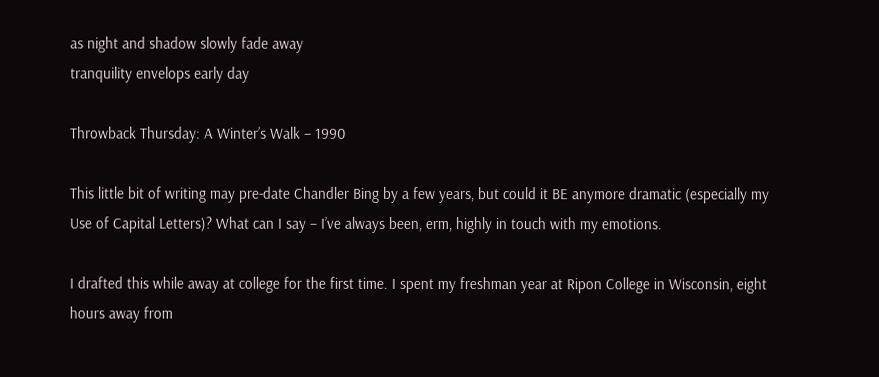as night and shadow slowly fade away
tranquility envelops early day

Throwback Thursday: A Winter’s Walk – 1990

This little bit of writing may pre-date Chandler Bing by a few years, but could it BE anymore dramatic (especially my Use of Capital Letters)? What can I say – I’ve always been, erm, highly in touch with my emotions.

I drafted this while away at college for the first time. I spent my freshman year at Ripon College in Wisconsin, eight hours away from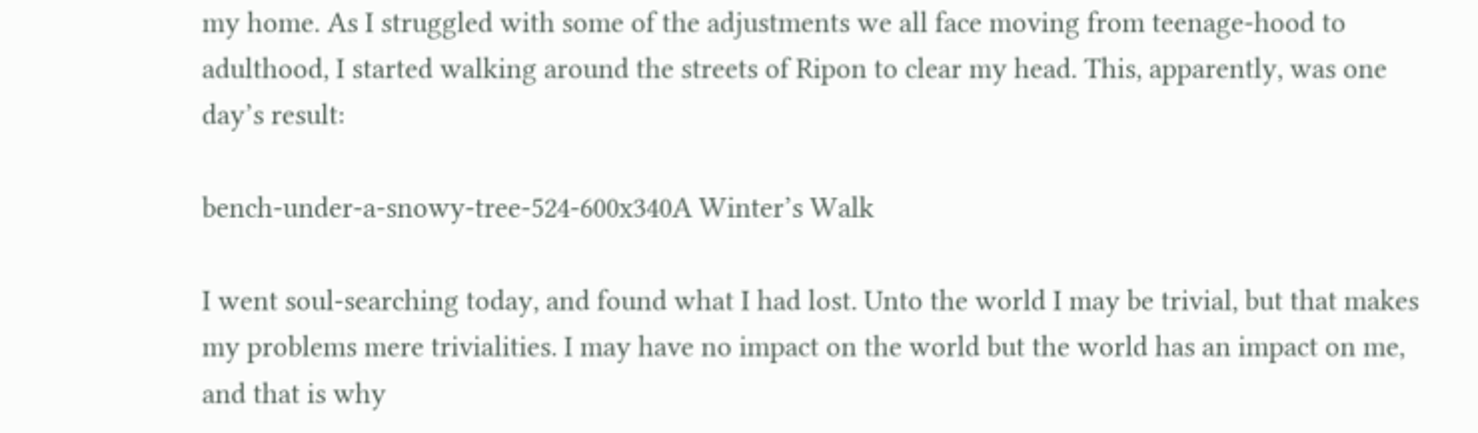my home. As I struggled with some of the adjustments we all face moving from teenage-hood to adulthood, I started walking around the streets of Ripon to clear my head. This, apparently, was one day’s result:

bench-under-a-snowy-tree-524-600x340A Winter’s Walk

I went soul-searching today, and found what I had lost. Unto the world I may be trivial, but that makes my problems mere trivialities. I may have no impact on the world but the world has an impact on me, and that is why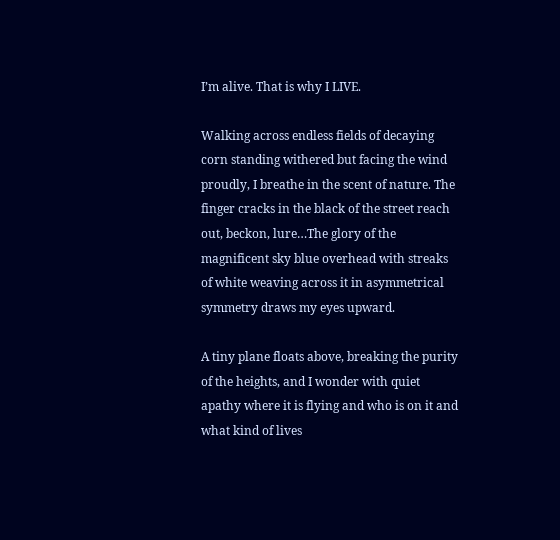I’m alive. That is why I LIVE.

Walking across endless fields of decaying corn standing withered but facing the wind proudly, I breathe in the scent of nature. The finger cracks in the black of the street reach out, beckon, lure…The glory of the magnificent sky blue overhead with streaks of white weaving across it in asymmetrical symmetry draws my eyes upward.

A tiny plane floats above, breaking the purity of the heights, and I wonder with quiet apathy where it is flying and who is on it and what kind of lives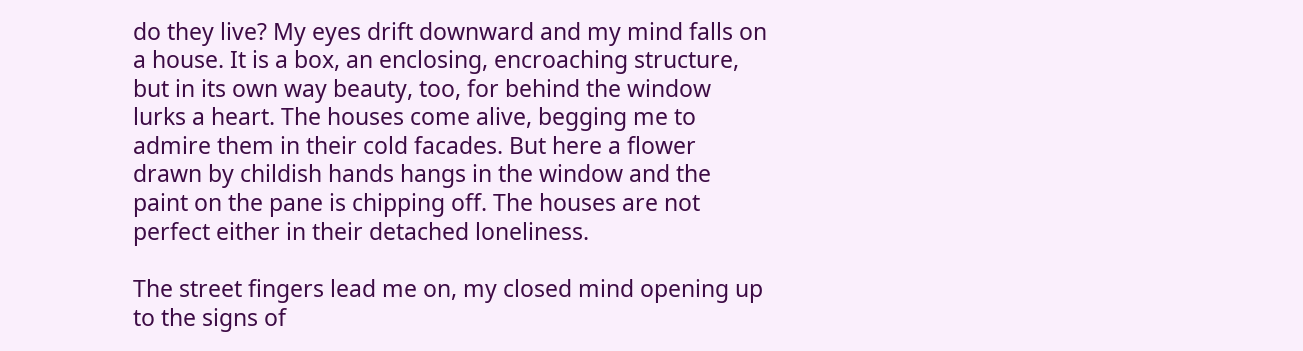do they live? My eyes drift downward and my mind falls on a house. It is a box, an enclosing, encroaching structure, but in its own way beauty, too, for behind the window lurks a heart. The houses come alive, begging me to admire them in their cold facades. But here a flower drawn by childish hands hangs in the window and the paint on the pane is chipping off. The houses are not perfect either in their detached loneliness.

The street fingers lead me on, my closed mind opening up to the signs of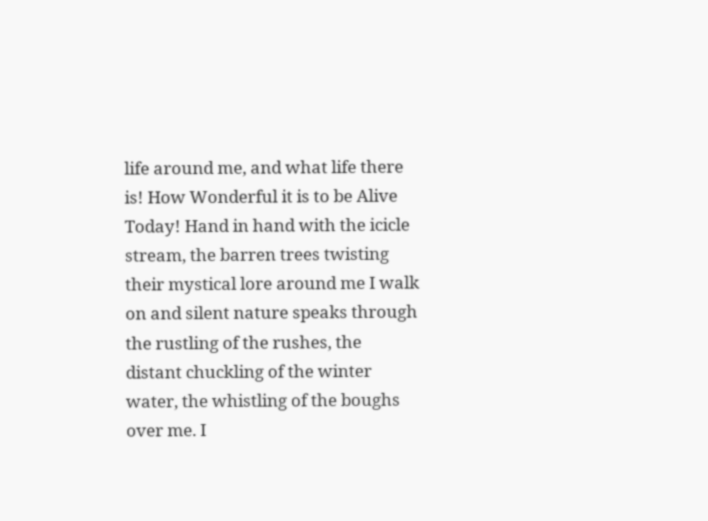life around me, and what life there is! How Wonderful it is to be Alive Today! Hand in hand with the icicle stream, the barren trees twisting their mystical lore around me I walk on and silent nature speaks through the rustling of the rushes, the distant chuckling of the winter water, the whistling of the boughs over me. I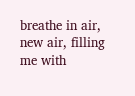breathe in air, new air, filling me with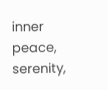inner peace, serenity,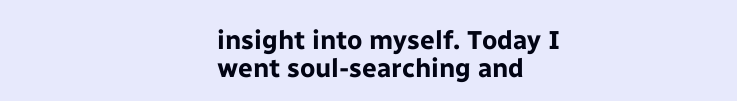insight into myself. Today I went soul-searching and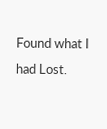Found what I had Lost.